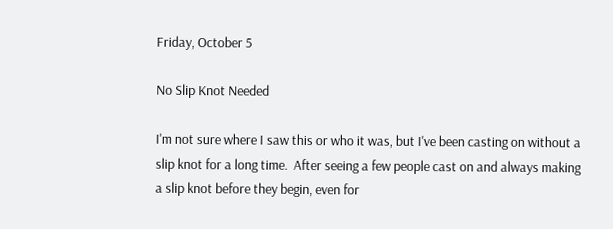Friday, October 5

No Slip Knot Needed

I'm not sure where I saw this or who it was, but I've been casting on without a slip knot for a long time.  After seeing a few people cast on and always making a slip knot before they begin, even for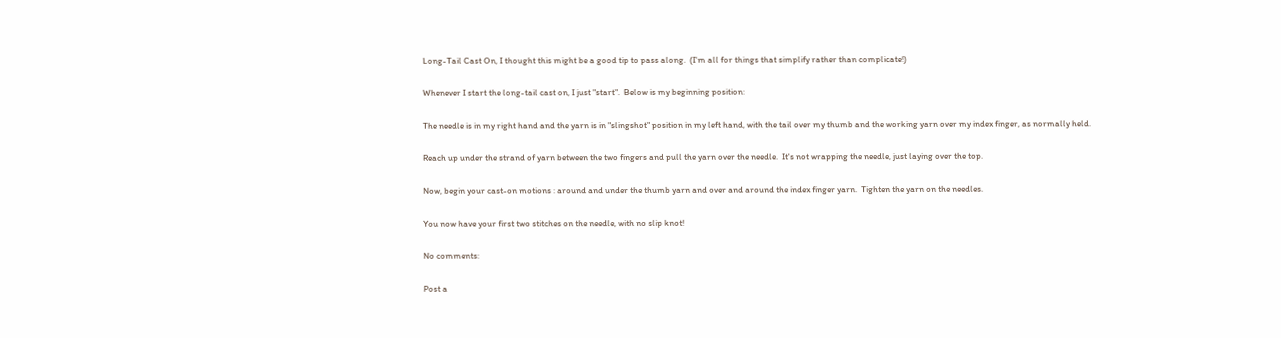Long-Tail Cast On, I thought this might be a good tip to pass along.  (I'm all for things that simplify rather than complicate!)

Whenever I start the long-tail cast on, I just "start".  Below is my beginning position:

The needle is in my right hand and the yarn is in "slingshot" position in my left hand, with the tail over my thumb and the working yarn over my index finger, as normally held.

Reach up under the strand of yarn between the two fingers and pull the yarn over the needle.  It's not wrapping the needle, just laying over the top.

Now, begin your cast-on motions : around and under the thumb yarn and over and around the index finger yarn.  Tighten the yarn on the needles.

You now have your first two stitches on the needle, with no slip knot!

No comments:

Post a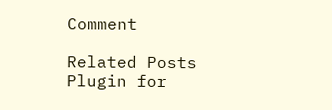Comment

Related Posts Plugin for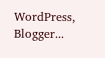WordPress, Blogger...